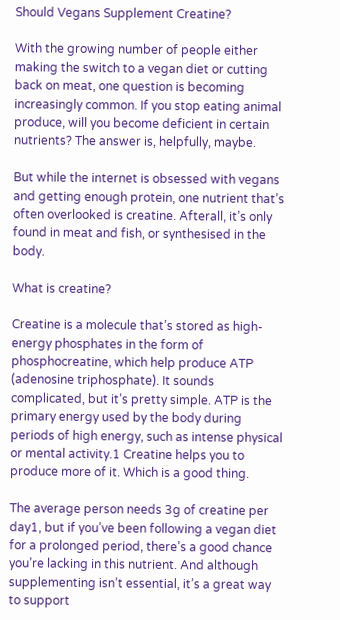Should Vegans Supplement Creatine?

With the growing number of people either making the switch to a vegan diet or cutting back on meat, one question is becoming increasingly common. If you stop eating animal produce, will you become deficient in certain nutrients? The answer is, helpfully, maybe.

But while the internet is obsessed with vegans and getting enough protein, one nutrient that’s often overlooked is creatine. Afterall, it’s only found in meat and fish, or synthesised in the body.

What is creatine?

Creatine is a molecule that’s stored as high-energy phosphates in the form of phosphocreatine, which help produce ATP (adenosine triphosphate). It sounds complicated, but it’s pretty simple. ATP is the primary energy used by the body during periods of high energy, such as intense physical or mental activity.1 Creatine helps you to produce more of it. Which is a good thing.

The average person needs 3g of creatine per day1, but if you’ve been following a vegan diet for a prolonged period, there’s a good chance you’re lacking in this nutrient. And although supplementing isn’t essential, it’s a great way to support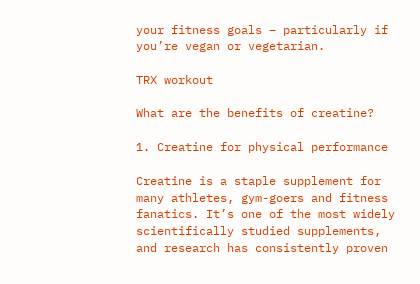your fitness goals – particularly if you’re vegan or vegetarian.

TRX workout

What are the benefits of creatine?

1. Creatine for physical performance

Creatine is a staple supplement for many athletes, gym-goers and fitness fanatics. It’s one of the most widely scientifically studied supplements, and research has consistently proven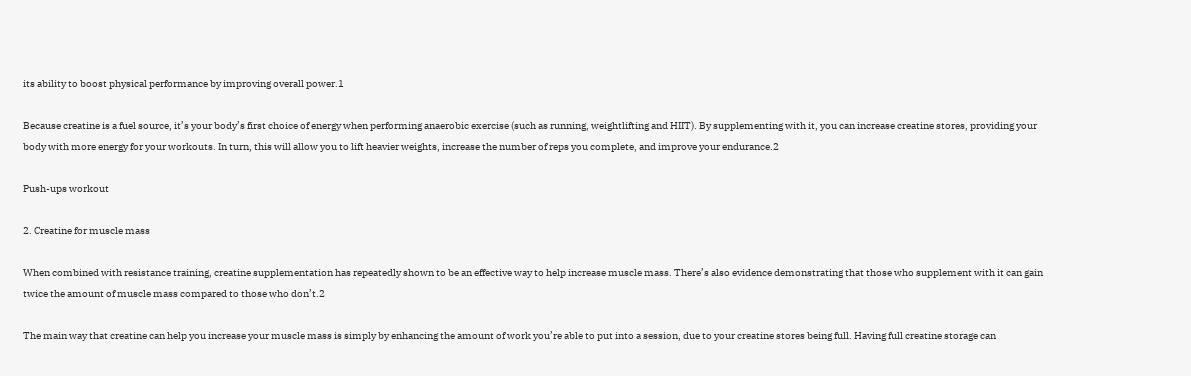its ability to boost physical performance by improving overall power.1

Because creatine is a fuel source, it’s your body’s first choice of energy when performing anaerobic exercise (such as running, weightlifting and HIIT). By supplementing with it, you can increase creatine stores, providing your body with more energy for your workouts. In turn, this will allow you to lift heavier weights, increase the number of reps you complete, and improve your endurance.2

Push-ups workout

2. Creatine for muscle mass

When combined with resistance training, creatine supplementation has repeatedly shown to be an effective way to help increase muscle mass. There’s also evidence demonstrating that those who supplement with it can gain twice the amount of muscle mass compared to those who don’t.2

The main way that creatine can help you increase your muscle mass is simply by enhancing the amount of work you’re able to put into a session, due to your creatine stores being full. Having full creatine storage can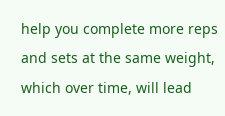help you complete more reps and sets at the same weight, which over time, will lead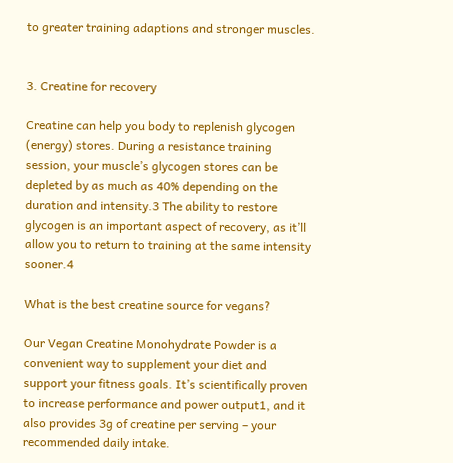to greater training adaptions and stronger muscles.


3. Creatine for recovery

Creatine can help you body to replenish glycogen (energy) stores. During a resistance training session, your muscle’s glycogen stores can be depleted by as much as 40% depending on the duration and intensity.3 The ability to restore glycogen is an important aspect of recovery, as it’ll allow you to return to training at the same intensity sooner.4

What is the best creatine source for vegans?

Our Vegan Creatine Monohydrate Powder is a convenient way to supplement your diet and support your fitness goals. It’s scientifically proven to increase performance and power output1, and it also provides 3g of creatine per serving – your recommended daily intake.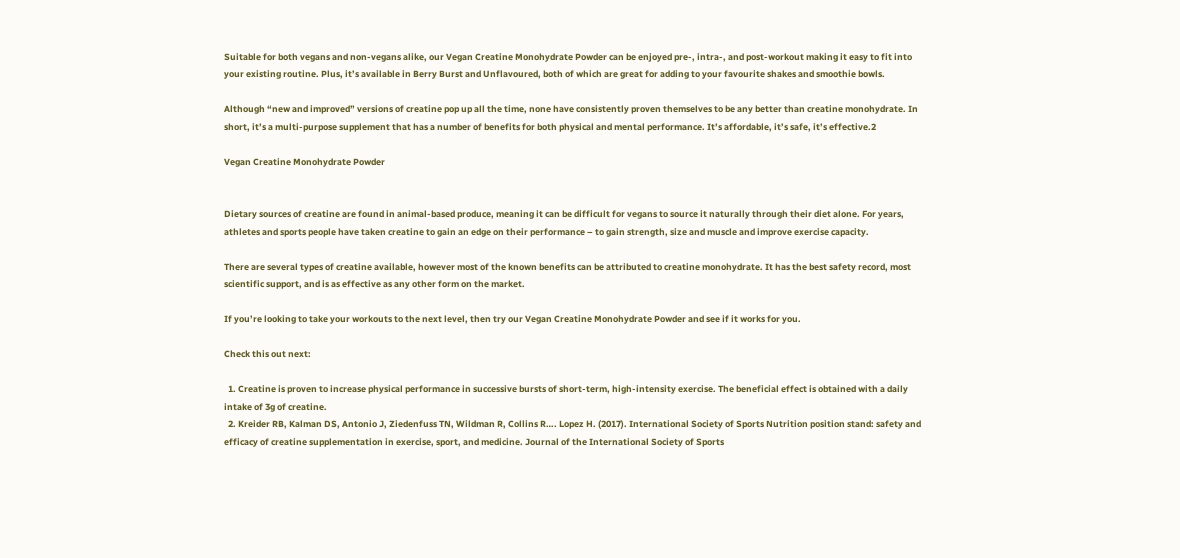Suitable for both vegans and non-vegans alike, our Vegan Creatine Monohydrate Powder can be enjoyed pre-, intra-, and post-workout making it easy to fit into your existing routine. Plus, it’s available in Berry Burst and Unflavoured, both of which are great for adding to your favourite shakes and smoothie bowls.

Although “new and improved” versions of creatine pop up all the time, none have consistently proven themselves to be any better than creatine monohydrate. In short, it’s a multi-purpose supplement that has a number of benefits for both physical and mental performance. It’s affordable, it’s safe, it’s effective.2

Vegan Creatine Monohydrate Powder


Dietary sources of creatine are found in animal-based produce, meaning it can be difficult for vegans to source it naturally through their diet alone. For years, athletes and sports people have taken creatine to gain an edge on their performance – to gain strength, size and muscle and improve exercise capacity.

There are several types of creatine available, however most of the known benefits can be attributed to creatine monohydrate. It has the best safety record, most scientific support, and is as effective as any other form on the market.

If you’re looking to take your workouts to the next level, then try our Vegan Creatine Monohydrate Powder and see if it works for you.

Check this out next:

  1. Creatine is proven to increase physical performance in successive bursts of short-term, high-intensity exercise. The beneficial effect is obtained with a daily intake of 3g of creatine.
  2. Kreider RB, Kalman DS, Antonio J, Ziedenfuss TN, Wildman R, Collins R…. Lopez H. (2017). International Society of Sports Nutrition position stand: safety and efficacy of creatine supplementation in exercise, sport, and medicine. Journal of the International Society of Sports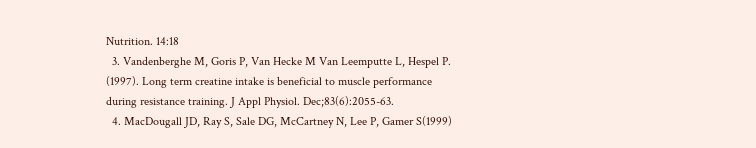Nutrition. 14:18
  3. Vandenberghe M, Goris P, Van Hecke M Van Leemputte L, Hespel P. (1997). Long term creatine intake is beneficial to muscle performance during resistance training. J Appl Physiol. Dec;83(6):2055-63.
  4. MacDougall JD, Ray S, Sale DG, McCartney N, Lee P, Gamer S(1999)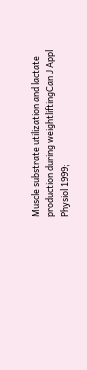Muscle substrate utilization and lactate production during weightliftingCan J Appl Physiol 1999;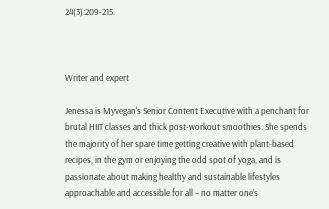24(3):209-215.



Writer and expert

Jenessa is Myvegan's Senior Content Executive with a penchant for brutal HIIT classes and thick post-workout smoothies. She spends the majority of her spare time getting creative with plant-based recipes, in the gym or enjoying the odd spot of yoga, and is passionate about making healthy and sustainable lifestyles approachable and accessible for all – no matter one’s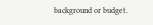background or budget.